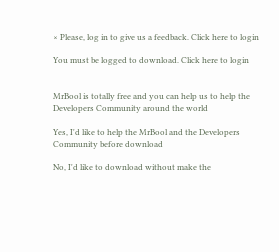× Please, log in to give us a feedback. Click here to login

You must be logged to download. Click here to login


MrBool is totally free and you can help us to help the Developers Community around the world

Yes, I'd like to help the MrBool and the Developers Community before download

No, I'd like to download without make the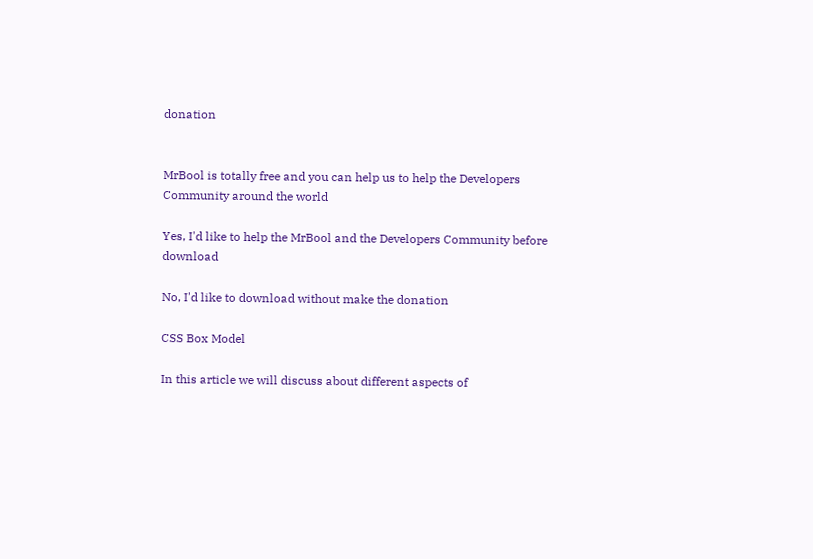donation


MrBool is totally free and you can help us to help the Developers Community around the world

Yes, I'd like to help the MrBool and the Developers Community before download

No, I'd like to download without make the donation

CSS Box Model

In this article we will discuss about different aspects of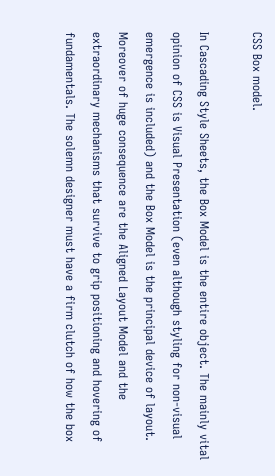CSS Box model.

In Cascading Style Sheets, the Box Model is the entire object. The mainly vital opinion of CSS is Visual Presentation (even although styling for non-visual emergence is included) and the Box Model is the principal device of layout. Moreover of huge consequence are the Aligned Layout Model and the extraordinary mechanisms that survive to grip positioning and hovering of fundamentals. The solemn designer must have a firm clutch of how the box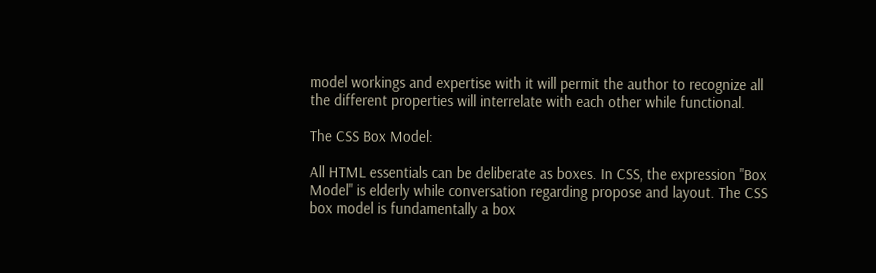model workings and expertise with it will permit the author to recognize all the different properties will interrelate with each other while functional.

The CSS Box Model:

All HTML essentials can be deliberate as boxes. In CSS, the expression "Box Model" is elderly while conversation regarding propose and layout. The CSS box model is fundamentally a box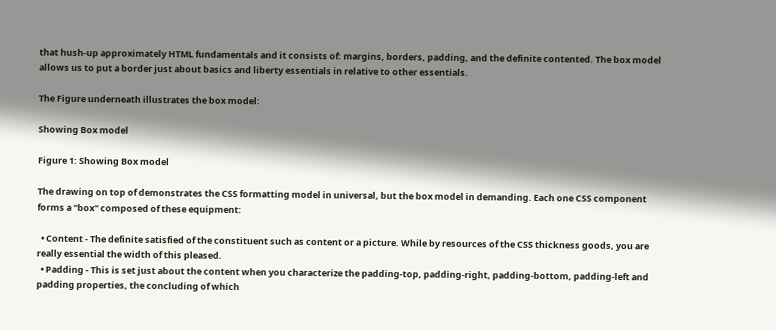that hush-up approximately HTML fundamentals and it consists of: margins, borders, padding, and the definite contented. The box model allows us to put a border just about basics and liberty essentials in relative to other essentials.

The Figure underneath illustrates the box model:

Showing Box model

Figure 1: Showing Box model

The drawing on top of demonstrates the CSS formatting model in universal, but the box model in demanding. Each one CSS component forms a "box" composed of these equipment:

  • Content - The definite satisfied of the constituent such as content or a picture. While by resources of the CSS thickness goods, you are really essential the width of this pleased.
  • Padding - This is set just about the content when you characterize the padding-top, padding-right, padding-bottom, padding-left and padding properties, the concluding of which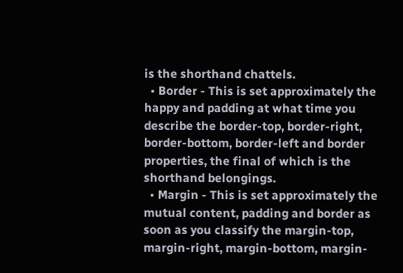is the shorthand chattels.
  • Border - This is set approximately the happy and padding at what time you describe the border-top, border-right, border-bottom, border-left and border properties, the final of which is the shorthand belongings.
  • Margin - This is set approximately the mutual content, padding and border as soon as you classify the margin-top, margin-right, margin-bottom, margin-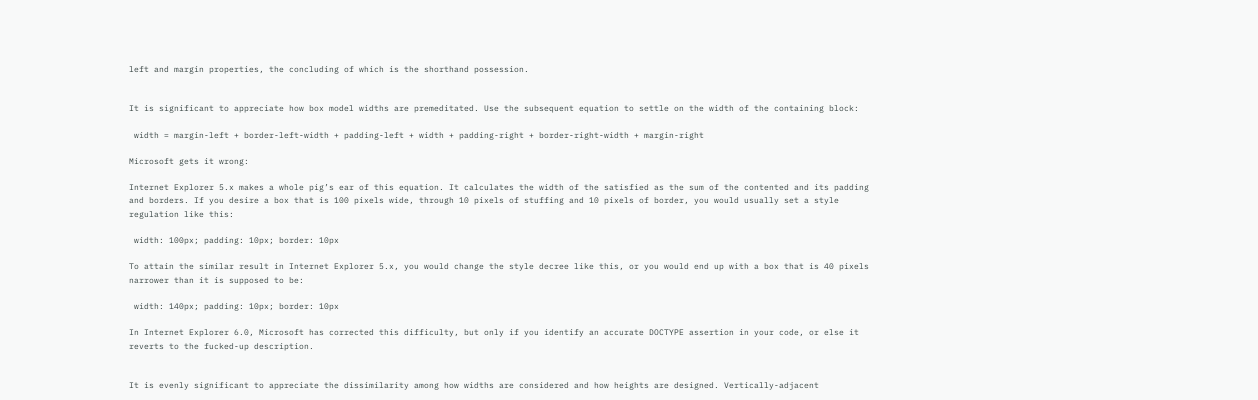left and margin properties, the concluding of which is the shorthand possession.


It is significant to appreciate how box model widths are premeditated. Use the subsequent equation to settle on the width of the containing block:

 width = margin-left + border-left-width + padding-left + width + padding-right + border-right-width + margin-right

Microsoft gets it wrong:

Internet Explorer 5.x makes a whole pig’s ear of this equation. It calculates the width of the satisfied as the sum of the contented and its padding and borders. If you desire a box that is 100 pixels wide, through 10 pixels of stuffing and 10 pixels of border, you would usually set a style regulation like this:

 width: 100px; padding: 10px; border: 10px

To attain the similar result in Internet Explorer 5.x, you would change the style decree like this, or you would end up with a box that is 40 pixels narrower than it is supposed to be:

 width: 140px; padding: 10px; border: 10px

In Internet Explorer 6.0, Microsoft has corrected this difficulty, but only if you identify an accurate DOCTYPE assertion in your code, or else it reverts to the fucked-up description.


It is evenly significant to appreciate the dissimilarity among how widths are considered and how heights are designed. Vertically-adjacent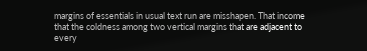margins of essentials in usual text run are misshapen. That income that the coldness among two vertical margins that are adjacent to every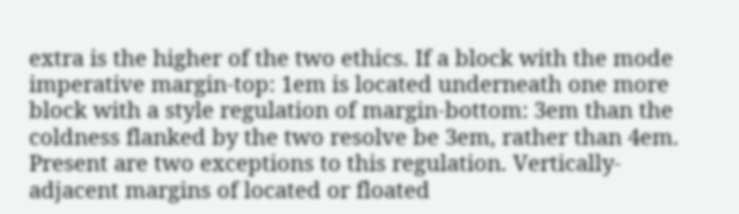extra is the higher of the two ethics. If a block with the mode imperative margin-top: 1em is located underneath one more block with a style regulation of margin-bottom: 3em than the coldness flanked by the two resolve be 3em, rather than 4em. Present are two exceptions to this regulation. Vertically-adjacent margins of located or floated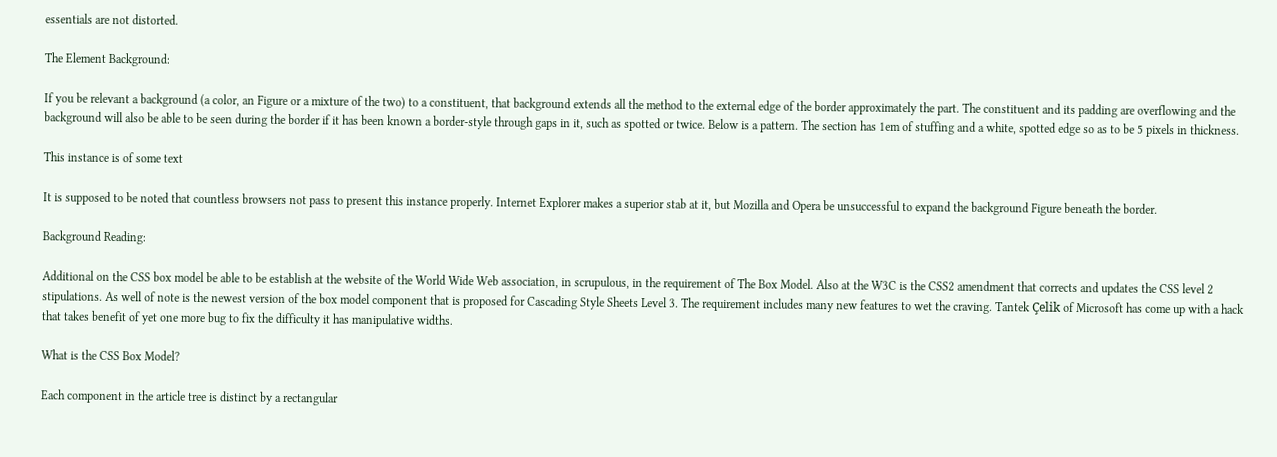essentials are not distorted.

The Element Background:

If you be relevant a background (a color, an Figure or a mixture of the two) to a constituent, that background extends all the method to the external edge of the border approximately the part. The constituent and its padding are overflowing and the background will also be able to be seen during the border if it has been known a border-style through gaps in it, such as spotted or twice. Below is a pattern. The section has 1em of stuffing and a white, spotted edge so as to be 5 pixels in thickness.

This instance is of some text

It is supposed to be noted that countless browsers not pass to present this instance properly. Internet Explorer makes a superior stab at it, but Mozilla and Opera be unsuccessful to expand the background Figure beneath the border.

Background Reading:

Additional on the CSS box model be able to be establish at the website of the World Wide Web association, in scrupulous, in the requirement of The Box Model. Also at the W3C is the CSS2 amendment that corrects and updates the CSS level 2 stipulations. As well of note is the newest version of the box model component that is proposed for Cascading Style Sheets Level 3. The requirement includes many new features to wet the craving. Tantek Çelik of Microsoft has come up with a hack that takes benefit of yet one more bug to fix the difficulty it has manipulative widths.

What is the CSS Box Model?

Each component in the article tree is distinct by a rectangular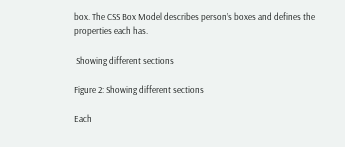box. The CSS Box Model describes person’s boxes and defines the properties each has.

 Showing different sections

Figure 2: Showing different sections

Each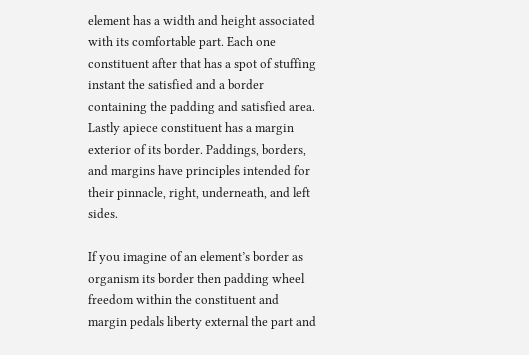element has a width and height associated with its comfortable part. Each one constituent after that has a spot of stuffing instant the satisfied and a border containing the padding and satisfied area. Lastly apiece constituent has a margin exterior of its border. Paddings, borders, and margins have principles intended for their pinnacle, right, underneath, and left sides.

If you imagine of an element’s border as organism its border then padding wheel freedom within the constituent and margin pedals liberty external the part and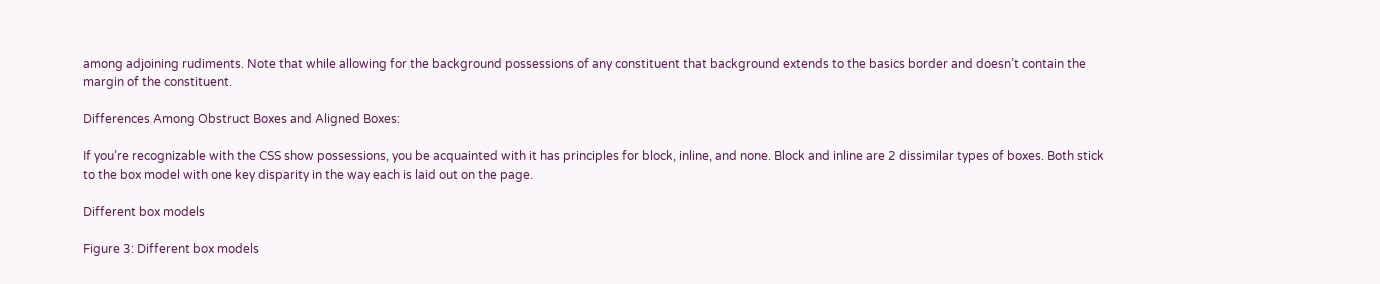among adjoining rudiments. Note that while allowing for the background possessions of any constituent that background extends to the basics border and doesn’t contain the margin of the constituent.

Differences Among Obstruct Boxes and Aligned Boxes:

If you’re recognizable with the CSS show possessions, you be acquainted with it has principles for block, inline, and none. Block and inline are 2 dissimilar types of boxes. Both stick to the box model with one key disparity in the way each is laid out on the page.

Different box models

Figure 3: Different box models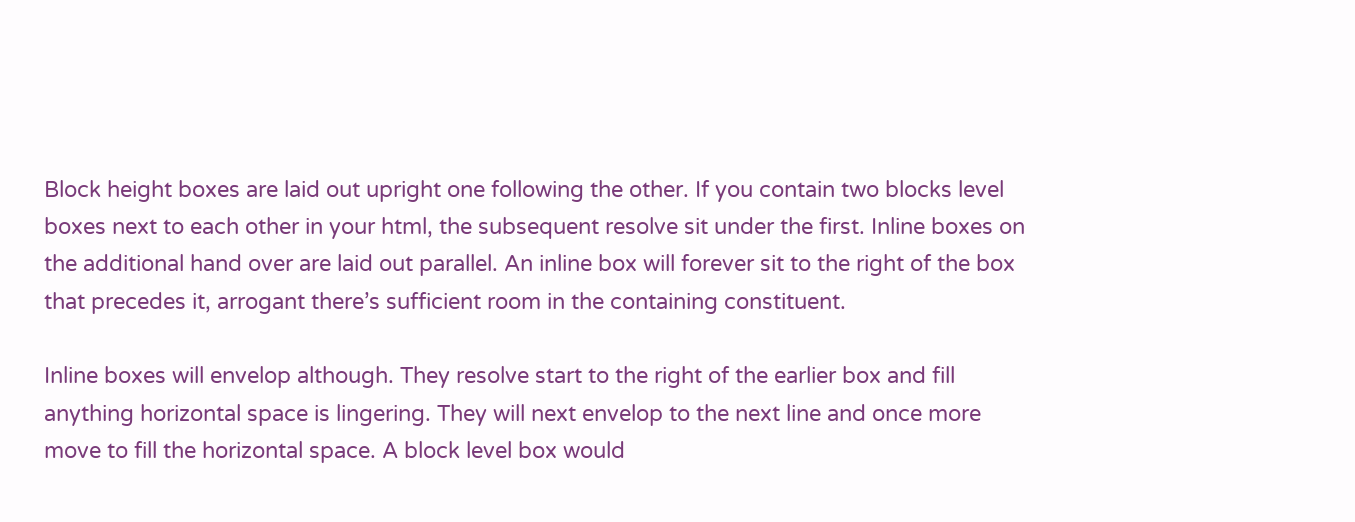Block height boxes are laid out upright one following the other. If you contain two blocks level boxes next to each other in your html, the subsequent resolve sit under the first. Inline boxes on the additional hand over are laid out parallel. An inline box will forever sit to the right of the box that precedes it, arrogant there’s sufficient room in the containing constituent.

Inline boxes will envelop although. They resolve start to the right of the earlier box and fill anything horizontal space is lingering. They will next envelop to the next line and once more move to fill the horizontal space. A block level box would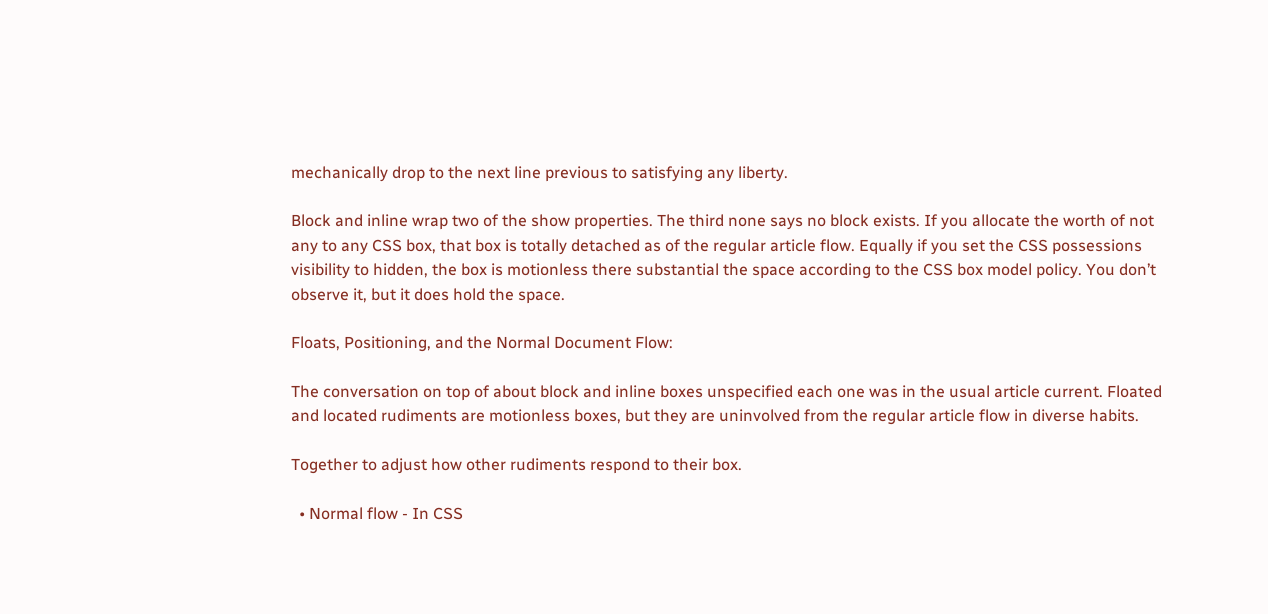mechanically drop to the next line previous to satisfying any liberty.

Block and inline wrap two of the show properties. The third none says no block exists. If you allocate the worth of not any to any CSS box, that box is totally detached as of the regular article flow. Equally if you set the CSS possessions visibility to hidden, the box is motionless there substantial the space according to the CSS box model policy. You don’t observe it, but it does hold the space.

Floats, Positioning, and the Normal Document Flow:

The conversation on top of about block and inline boxes unspecified each one was in the usual article current. Floated and located rudiments are motionless boxes, but they are uninvolved from the regular article flow in diverse habits.

Together to adjust how other rudiments respond to their box.

  • Normal flow - In CSS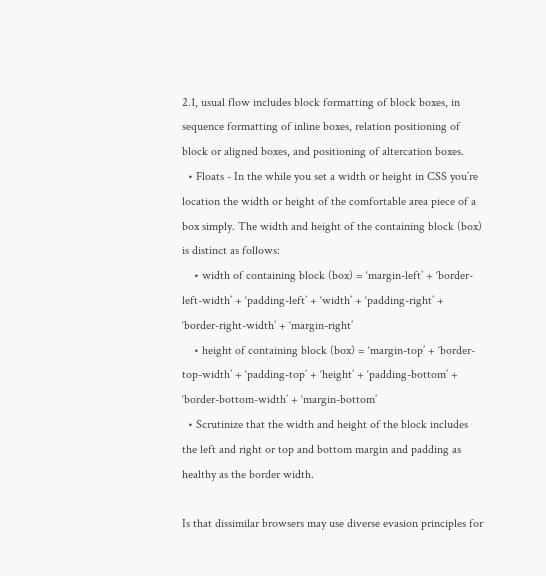2.1, usual flow includes block formatting of block boxes, in sequence formatting of inline boxes, relation positioning of block or aligned boxes, and positioning of altercation boxes.
  • Floats - In the while you set a width or height in CSS you’re location the width or height of the comfortable area piece of a box simply. The width and height of the containing block (box) is distinct as follows:
    • width of containing block (box) = ‘margin-left’ + ‘border-left-width’ + ‘padding-left’ + ‘width’ + ‘padding-right’ + ‘border-right-width’ + ‘margin-right’
    • height of containing block (box) = ‘margin-top’ + ‘border-top-width’ + ‘padding-top’ + ‘height’ + ‘padding-bottom’ + ‘border-bottom-width’ + ‘margin-bottom’
  • Scrutinize that the width and height of the block includes the left and right or top and bottom margin and padding as healthy as the border width.

Is that dissimilar browsers may use diverse evasion principles for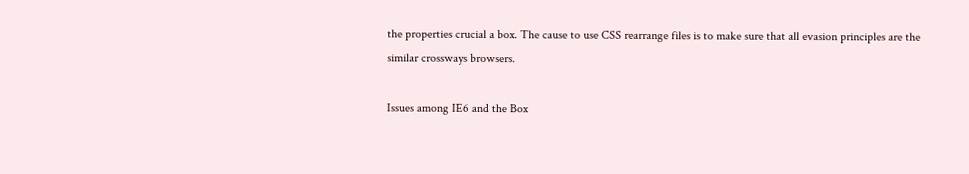the properties crucial a box. The cause to use CSS rearrange files is to make sure that all evasion principles are the similar crossways browsers.

Issues among IE6 and the Box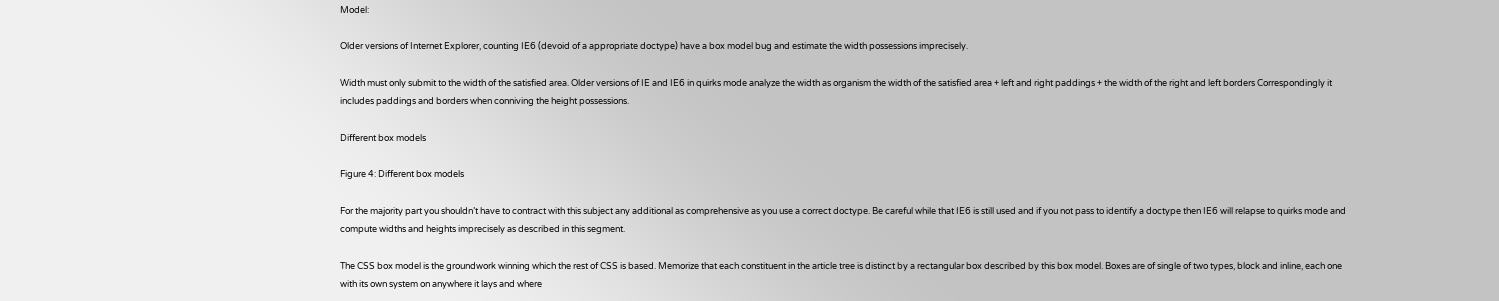Model:

Older versions of Internet Explorer, counting IE6 (devoid of a appropriate doctype) have a box model bug and estimate the width possessions imprecisely.

Width must only submit to the width of the satisfied area. Older versions of IE and IE6 in quirks mode analyze the width as organism the width of the satisfied area + left and right paddings + the width of the right and left borders Correspondingly it includes paddings and borders when conniving the height possessions.

Different box models

Figure 4: Different box models

For the majority part you shouldn’t have to contract with this subject any additional as comprehensive as you use a correct doctype. Be careful while that IE6 is still used and if you not pass to identify a doctype then IE6 will relapse to quirks mode and compute widths and heights imprecisely as described in this segment.

The CSS box model is the groundwork winning which the rest of CSS is based. Memorize that each constituent in the article tree is distinct by a rectangular box described by this box model. Boxes are of single of two types, block and inline, each one with its own system on anywhere it lays and where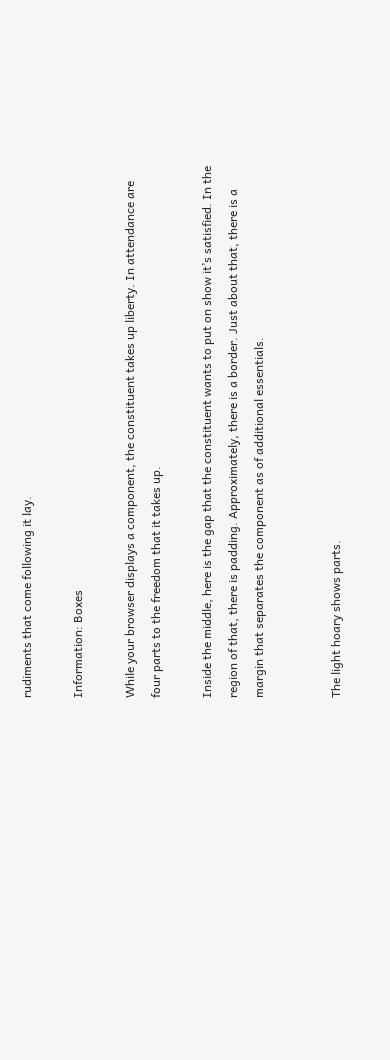rudiments that come following it lay.

Information: Boxes

While your browser displays a component, the constituent takes up liberty. In attendance are four parts to the freedom that it takes up.

Inside the middle, here is the gap that the constituent wants to put on show it’s satisfied. In the region of that, there is padding. Approximately, there is a border. Just about that, there is a margin that separates the component as of additional essentials.


The light hoary shows parts.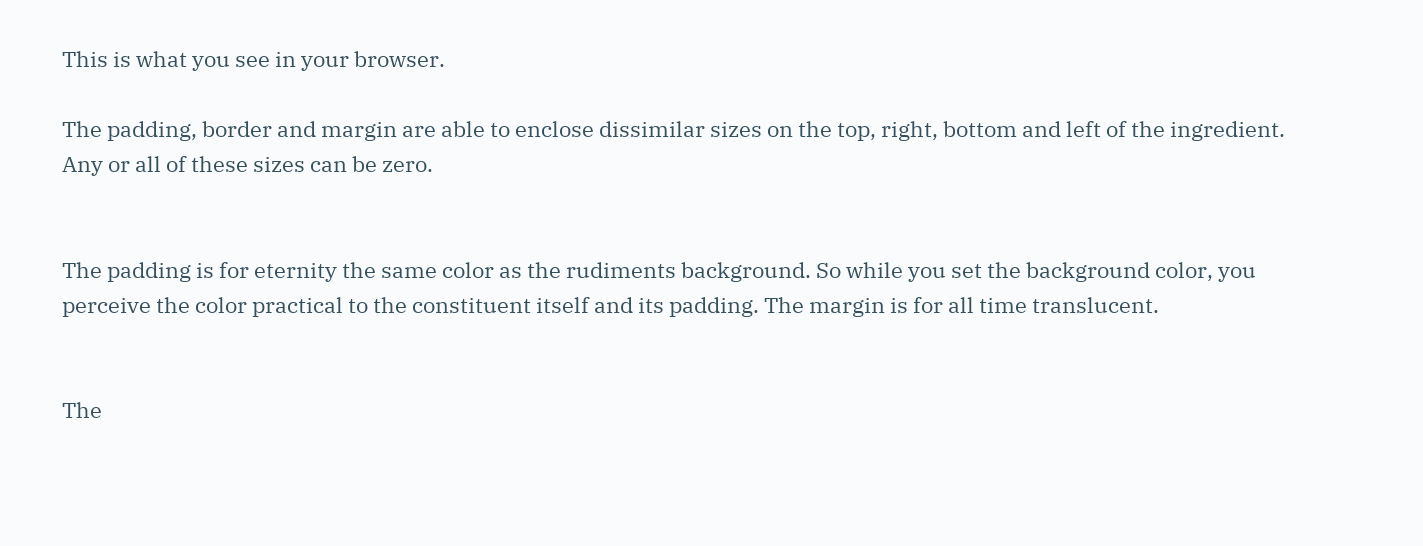This is what you see in your browser.

The padding, border and margin are able to enclose dissimilar sizes on the top, right, bottom and left of the ingredient. Any or all of these sizes can be zero.


The padding is for eternity the same color as the rudiments background. So while you set the background color, you perceive the color practical to the constituent itself and its padding. The margin is for all time translucent.


The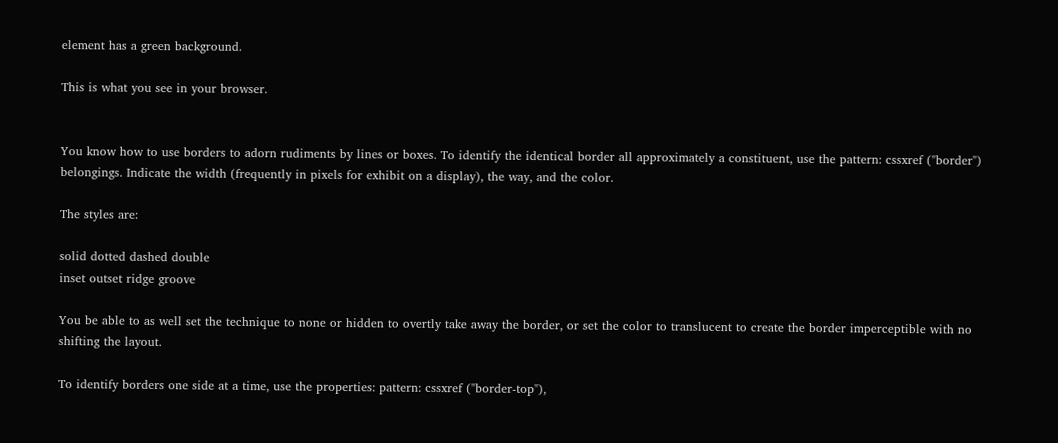element has a green background.

This is what you see in your browser.


You know how to use borders to adorn rudiments by lines or boxes. To identify the identical border all approximately a constituent, use the pattern: cssxref ("border") belongings. Indicate the width (frequently in pixels for exhibit on a display), the way, and the color.

The styles are:

solid dotted dashed double
inset outset ridge groove

You be able to as well set the technique to none or hidden to overtly take away the border, or set the color to translucent to create the border imperceptible with no shifting the layout.

To identify borders one side at a time, use the properties: pattern: cssxref ("border-top"),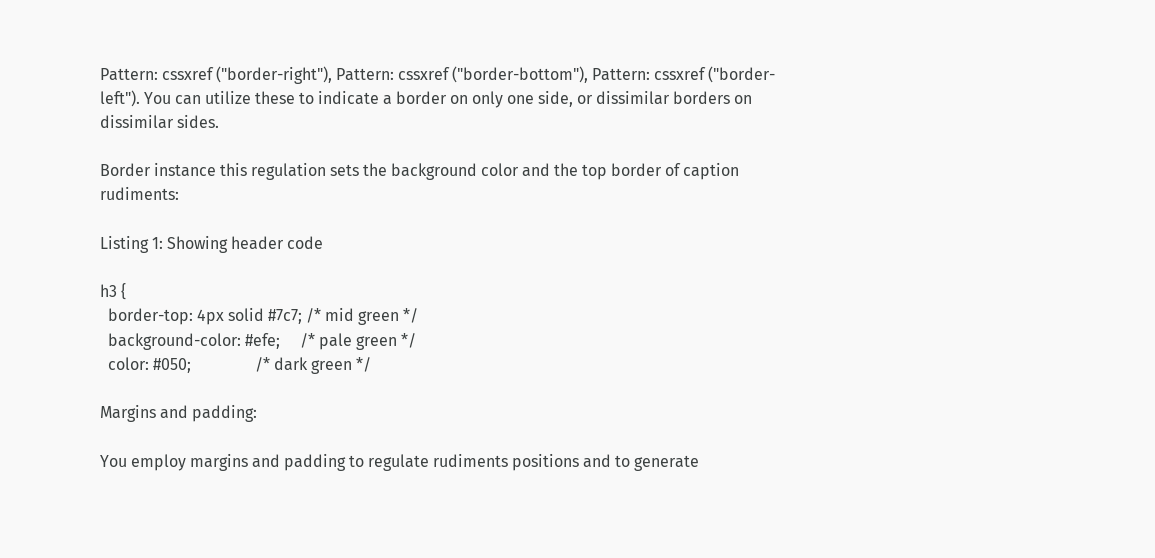Pattern: cssxref ("border-right"), Pattern: cssxref ("border-bottom"), Pattern: cssxref ("border-left"). You can utilize these to indicate a border on only one side, or dissimilar borders on dissimilar sides.

Border instance this regulation sets the background color and the top border of caption rudiments:

Listing 1: Showing header code

h3 {
  border-top: 4px solid #7c7; /* mid green */
  background-color: #efe;     /* pale green */
  color: #050;                /* dark green */

Margins and padding:

You employ margins and padding to regulate rudiments positions and to generate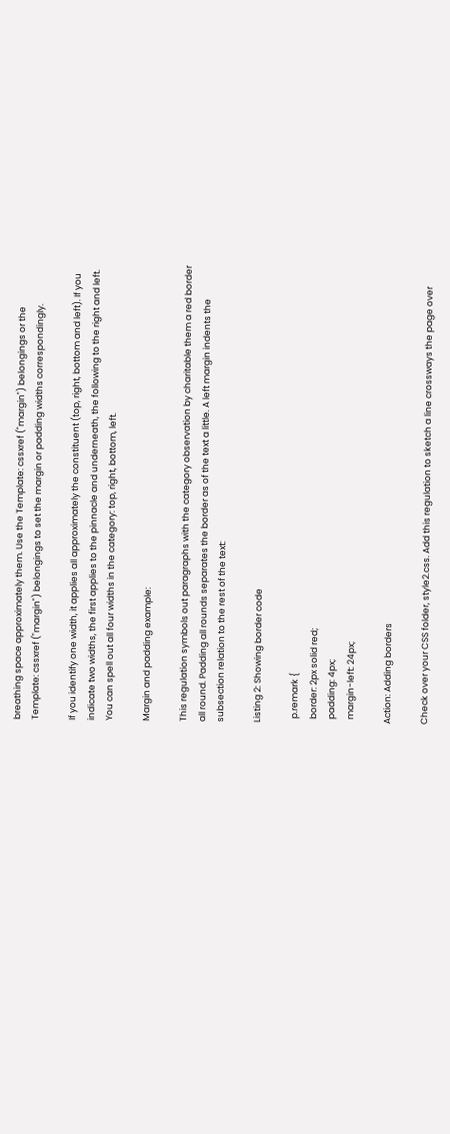breathing space approximately them. Use the Template: cssxref ("margin") belongings or the Template: cssxref ("margin") belongings to set the margin or padding widths correspondingly.

If you identify one width, it applies all approximately the constituent (top, right, bottom and left). If you indicate two widths, the first applies to the pinnacle and underneath, the following to the right and left. You can spell out all four widths in the category: top, right, bottom, left.

Margin and padding example:

This regulation symbols out paragraphs with the category observation by charitable them a red border all round. Padding all rounds separates the border as of the text a little. A left margin indents the subsection relation to the rest of the text:

Listing 2: Showing border code

  p.remark {
  border: 2px solid red;
  padding: 4px;
  margin-left: 24px;

Action: Adding borders

Check over your CSS folder, style2.css. Add this regulation to sketch a line crossways the page over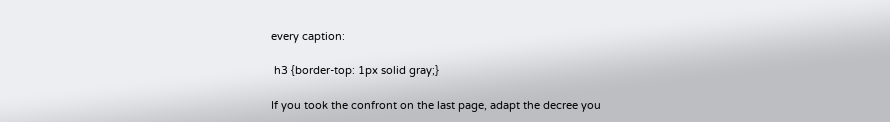every caption:

 h3 {border-top: 1px solid gray;}

If you took the confront on the last page, adapt the decree you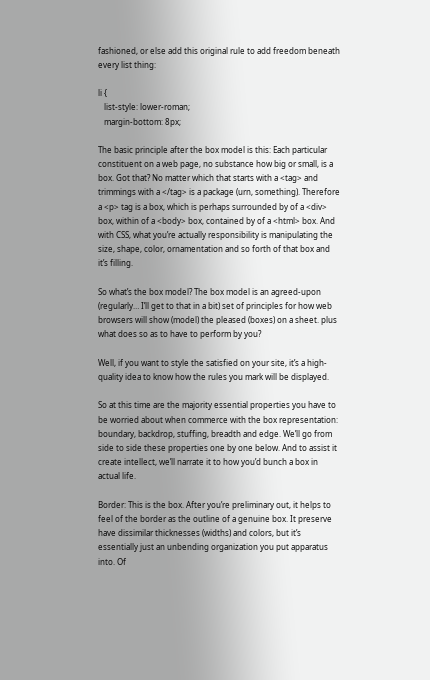fashioned, or else add this original rule to add freedom beneath every list thing:

li {
   list-style: lower-roman;
   margin-bottom: 8px;

The basic principle after the box model is this: Each particular constituent on a web page, no substance how big or small, is a box. Got that? No matter which that starts with a <tag> and trimmings with a </tag> is a package (urn, something). Therefore a <p> tag is a box, which is perhaps surrounded by of a <div> box, within of a <body> box, contained by of a <html> box. And with CSS, what you’re actually responsibility is manipulating the size, shape, color, ornamentation and so forth of that box and it’s filling.

So what’s the box model? The box model is an agreed-upon (regularly… I’ll get to that in a bit) set of principles for how web browsers will show (model) the pleased (boxes) on a sheet. plus what does so as to have to perform by you?

Well, if you want to style the satisfied on your site, it’s a high-quality idea to know how the rules you mark will be displayed.

So at this time are the majority essential properties you have to be worried about when commerce with the box representation: boundary, backdrop, stuffing, breadth and edge. We’ll go from side to side these properties one by one below. And to assist it create intellect, we’ll narrate it to how you’d bunch a box in actual life.

Border: This is the box. After you’re preliminary out, it helps to feel of the border as the outline of a genuine box. It preserve have dissimilar thicknesses (widths) and colors, but it’s essentially just an unbending organization you put apparatus into. Of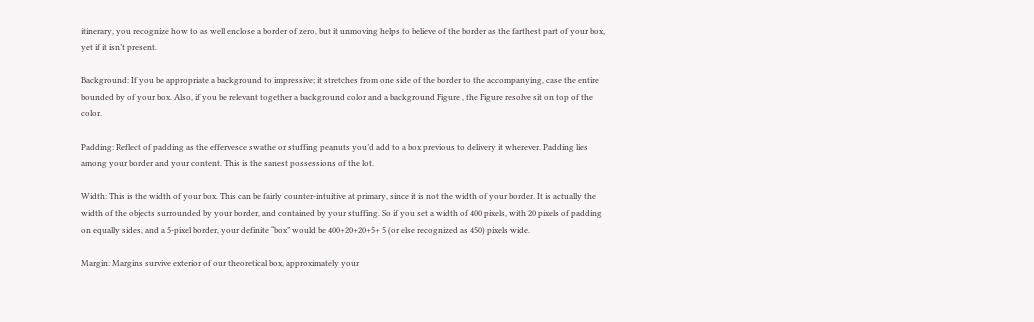itinerary, you recognize how to as well enclose a border of zero, but it unmoving helps to believe of the border as the farthest part of your box, yet if it isn’t present.

Background: If you be appropriate a background to impressive; it stretches from one side of the border to the accompanying, case the entire bounded by of your box. Also, if you be relevant together a background color and a background Figure , the Figure resolve sit on top of the color.

Padding: Reflect of padding as the effervesce swathe or stuffing peanuts you’d add to a box previous to delivery it wherever. Padding lies among your border and your content. This is the sanest possessions of the lot.

Width: This is the width of your box. This can be fairly counter-intuitive at primary, since it is not the width of your border. It is actually the width of the objects surrounded by your border, and contained by your stuffing. So if you set a width of 400 pixels, with 20 pixels of padding on equally sides, and a 5-pixel border, your definite “box” would be 400+20+20+5+ 5 (or else recognized as 450) pixels wide.

Margin: Margins survive exterior of our theoretical box, approximately your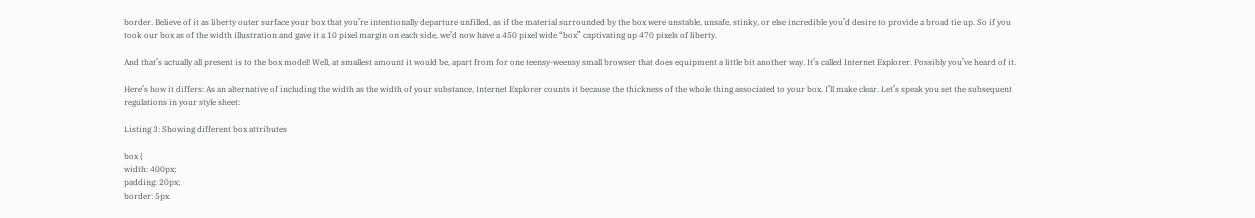border. Believe of it as liberty outer surface your box that you’re intentionally departure unfilled, as if the material surrounded by the box were unstable, unsafe, stinky, or else incredible you’d desire to provide a broad tie up. So if you took our box as of the width illustration and gave it a 10 pixel margin on each side, we’d now have a 450 pixel wide “box” captivating up 470 pixels of liberty.

And that’s actually all present is to the box model! Well, at smallest amount it would be, apart from for one teensy-weensy small browser that does equipment a little bit another way. It’s called Internet Explorer. Possibly you’ve heard of it.

Here’s how it differs: As an alternative of including the width as the width of your substance, Internet Explorer counts it because the thickness of the whole thing associated to your box. I’ll make clear. Let’s speak you set the subsequent regulations in your style sheet:

Listing 3: Showing different box attributes

box {
width: 400px;
padding: 20px;
border: 5px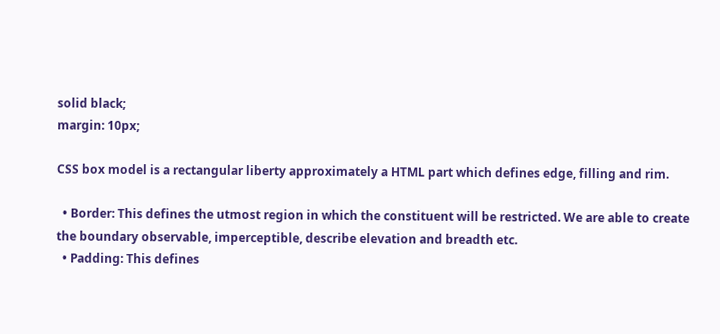solid black;
margin: 10px;

CSS box model is a rectangular liberty approximately a HTML part which defines edge, filling and rim.

  • Border: This defines the utmost region in which the constituent will be restricted. We are able to create the boundary observable, imperceptible, describe elevation and breadth etc.
  • Padding: This defines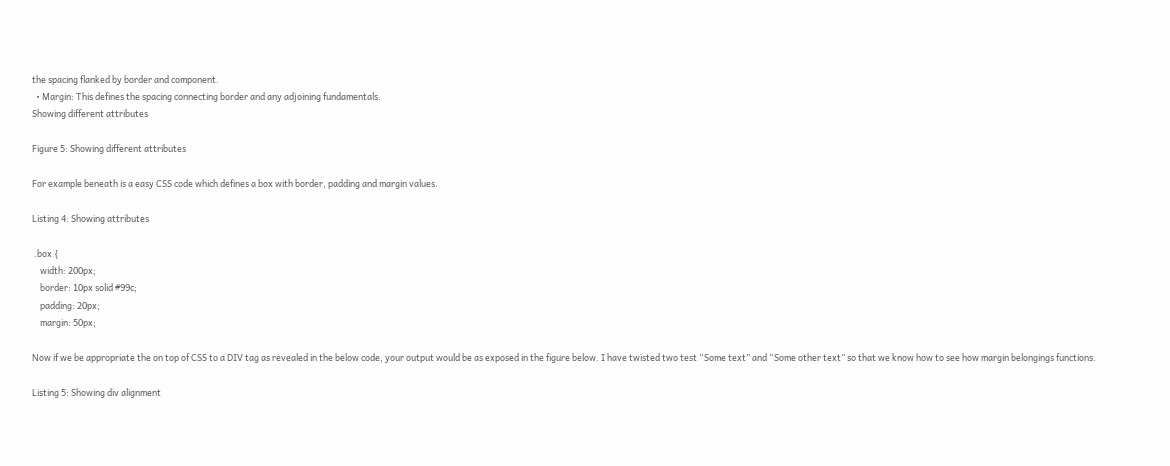the spacing flanked by border and component.
  • Margin: This defines the spacing connecting border and any adjoining fundamentals.
Showing different attributes

Figure 5: Showing different attributes

For example beneath is a easy CSS code which defines a box with border, padding and margin values.

Listing 4: Showing attributes

 .box {
    width: 200px;
    border: 10px solid #99c;
    padding: 20px;
    margin: 50px;

Now if we be appropriate the on top of CSS to a DIV tag as revealed in the below code, your output would be as exposed in the figure below. I have twisted two test “Some text” and “Some other text” so that we know how to see how margin belongings functions.

Listing 5: Showing div alignment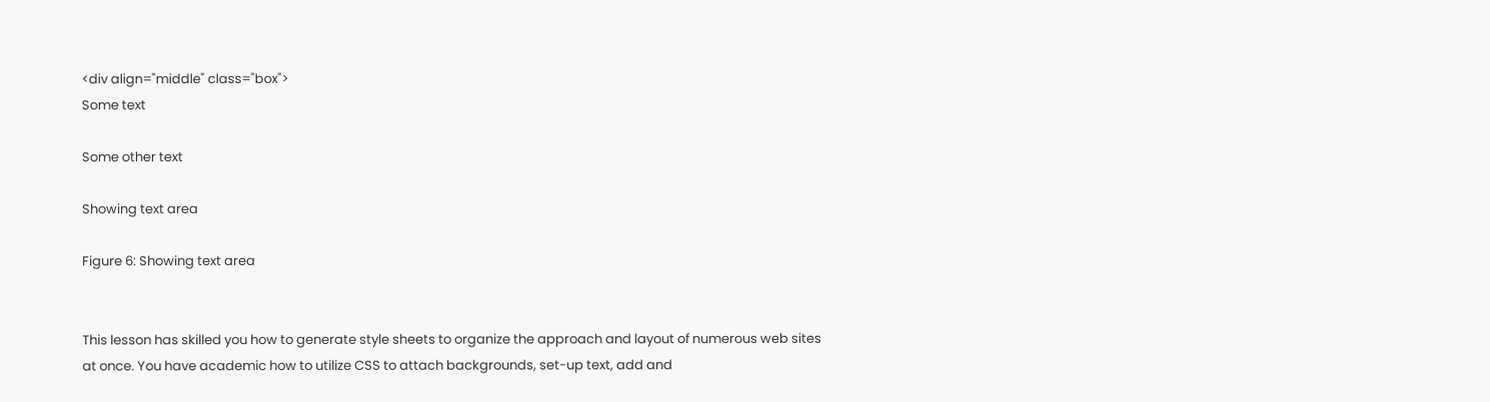<div align="middle" class="box">
Some text

Some other text

Showing text area

Figure 6: Showing text area


This lesson has skilled you how to generate style sheets to organize the approach and layout of numerous web sites at once. You have academic how to utilize CSS to attach backgrounds, set-up text, add and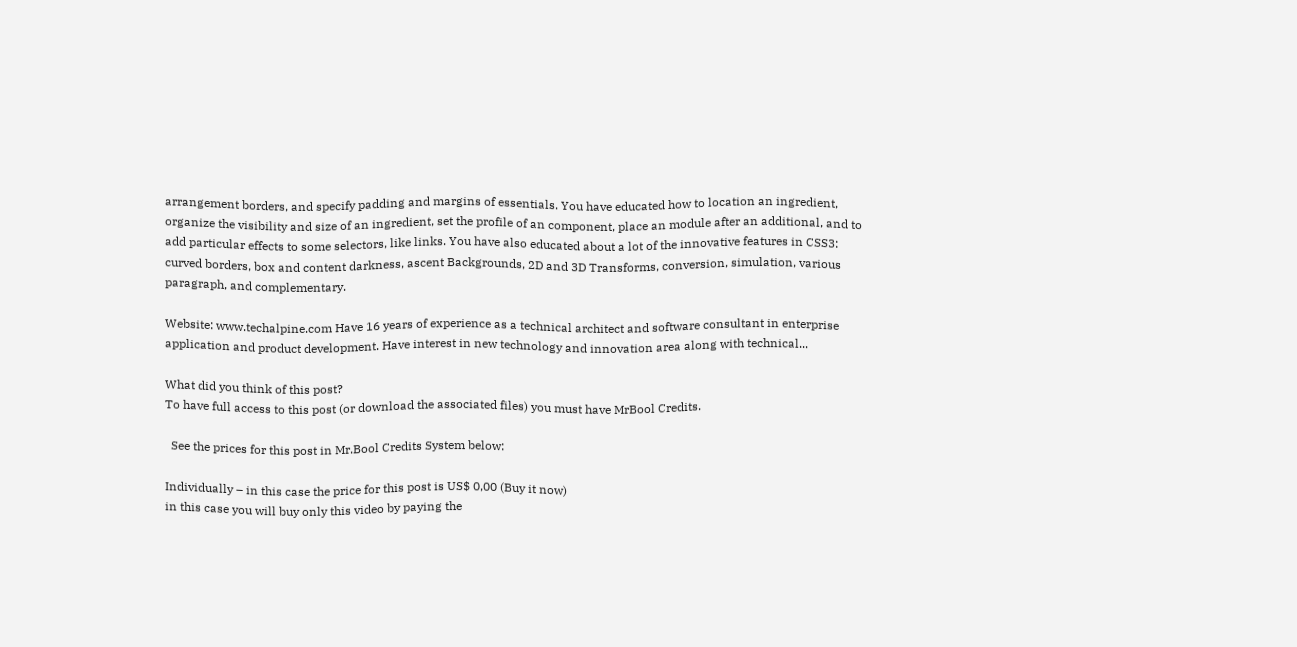arrangement borders, and specify padding and margins of essentials. You have educated how to location an ingredient, organize the visibility and size of an ingredient, set the profile of an component, place an module after an additional, and to add particular effects to some selectors, like links. You have also educated about a lot of the innovative features in CSS3: curved borders, box and content darkness, ascent Backgrounds, 2D and 3D Transforms, conversion, simulation, various paragraph, and complementary.

Website: www.techalpine.com Have 16 years of experience as a technical architect and software consultant in enterprise application and product development. Have interest in new technology and innovation area along with technical...

What did you think of this post?
To have full access to this post (or download the associated files) you must have MrBool Credits.

  See the prices for this post in Mr.Bool Credits System below:

Individually – in this case the price for this post is US$ 0,00 (Buy it now)
in this case you will buy only this video by paying the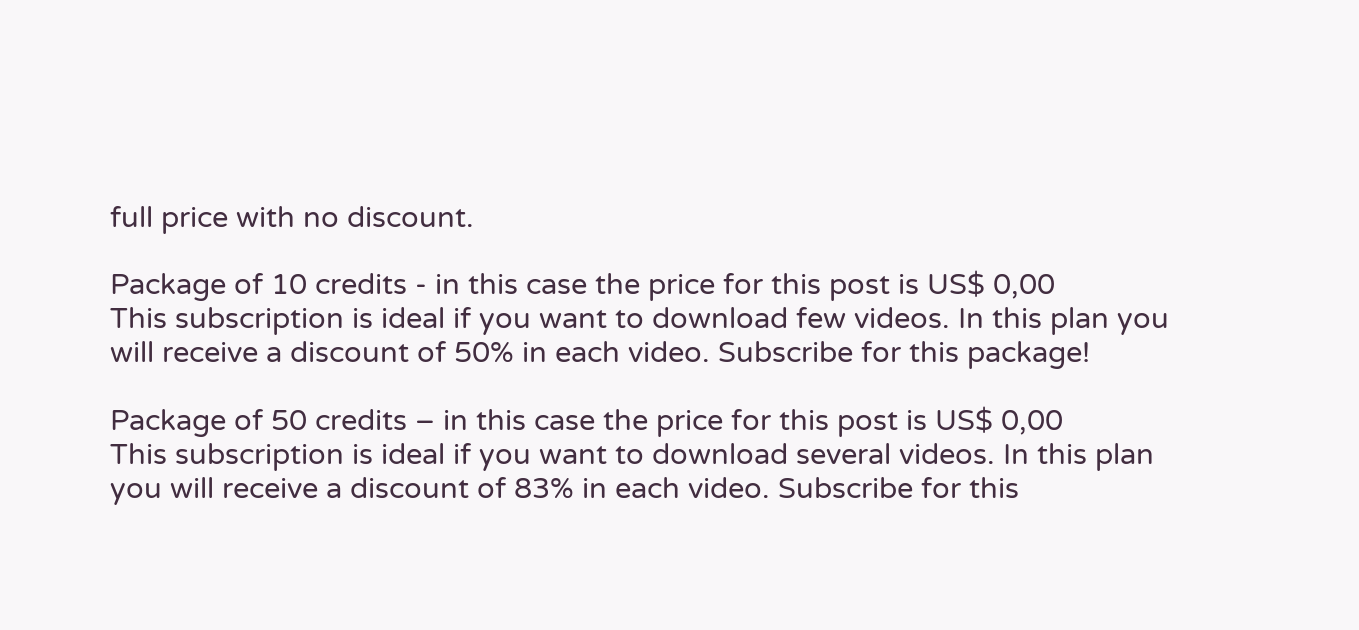full price with no discount.

Package of 10 credits - in this case the price for this post is US$ 0,00
This subscription is ideal if you want to download few videos. In this plan you will receive a discount of 50% in each video. Subscribe for this package!

Package of 50 credits – in this case the price for this post is US$ 0,00
This subscription is ideal if you want to download several videos. In this plan you will receive a discount of 83% in each video. Subscribe for this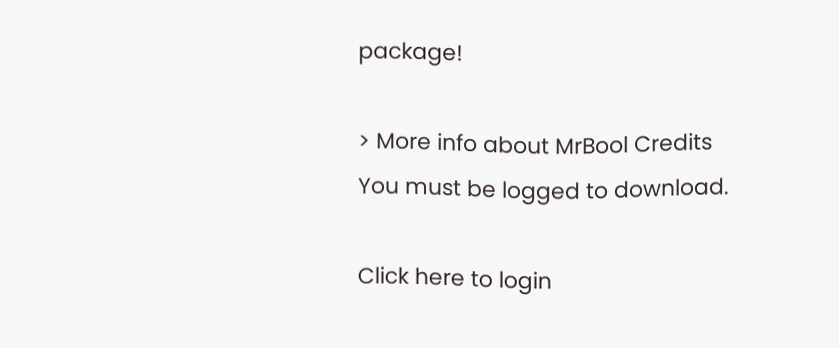package!

> More info about MrBool Credits
You must be logged to download.

Click here to login